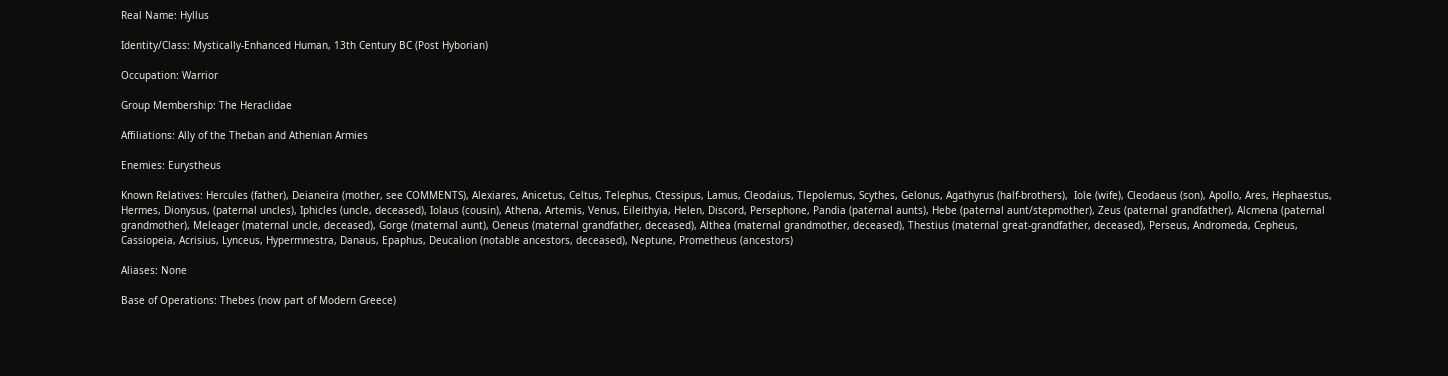Real Name: Hyllus

Identity/Class: Mystically-Enhanced Human, 13th Century BC (Post Hyborian)

Occupation: Warrior

Group Membership: The Heraclidae

Affiliations: Ally of the Theban and Athenian Armies

Enemies: Eurystheus

Known Relatives: Hercules (father), Deianeira (mother, see COMMENTS), Alexiares, Anicetus, Celtus, Telephus, Ctessipus, Lamus, Cleodaius, Tlepolemus, Scythes, Gelonus, Agathyrus (half-brothers),  Iole (wife), Cleodaeus (son), Apollo, Ares, Hephaestus, Hermes, Dionysus, (paternal uncles), Iphicles (uncle, deceased), Iolaus (cousin), Athena, Artemis, Venus, Eileithyia, Helen, Discord, Persephone, Pandia (paternal aunts), Hebe (paternal aunt/stepmother), Zeus (paternal grandfather), Alcmena (paternal grandmother), Meleager (maternal uncle, deceased), Gorge (maternal aunt), Oeneus (maternal grandfather, deceased), Althea (maternal grandmother, deceased), Thestius (maternal great-grandfather, deceased), Perseus, Andromeda, Cepheus, Cassiopeia, Acrisius, Lynceus, Hypermnestra, Danaus, Epaphus, Deucalion (notable ancestors, deceased), Neptune, Prometheus (ancestors)

Aliases: None

Base of Operations: Thebes (now part of Modern Greece)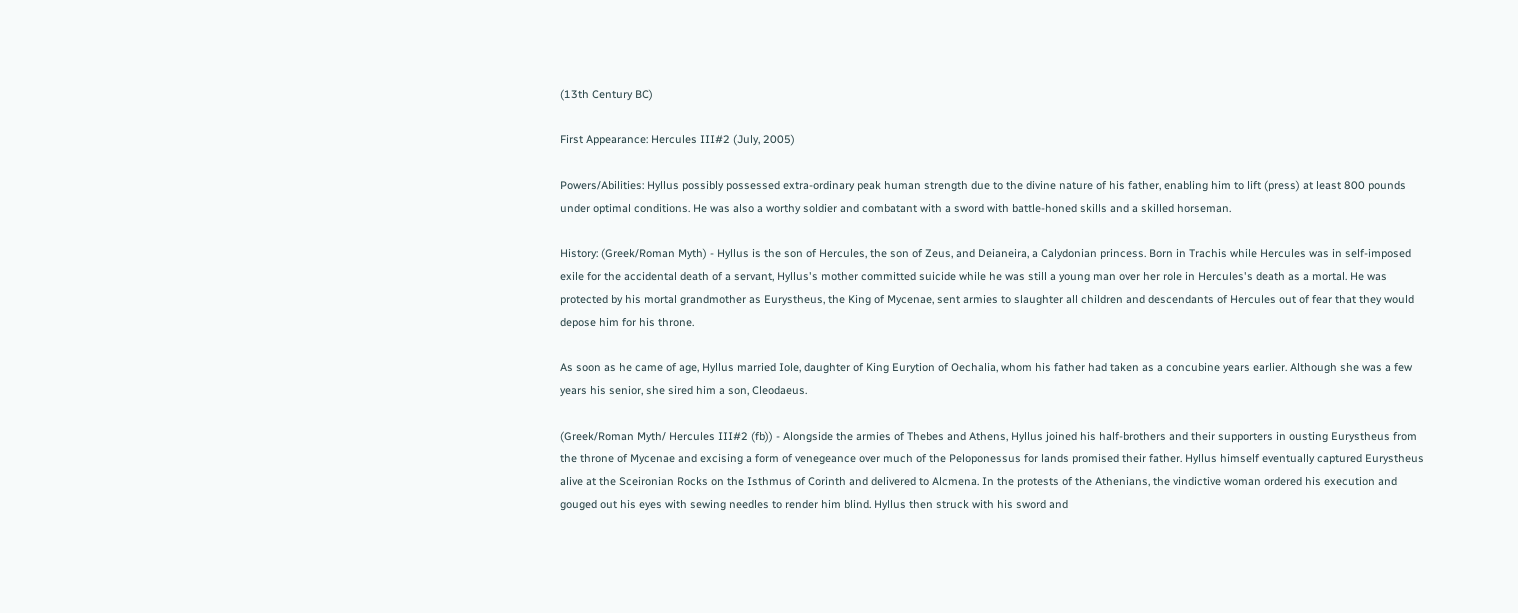(13th Century BC)

First Appearance: Hercules III#2 (July, 2005)

Powers/Abilities: Hyllus possibly possessed extra-ordinary peak human strength due to the divine nature of his father, enabling him to lift (press) at least 800 pounds under optimal conditions. He was also a worthy soldier and combatant with a sword with battle-honed skills and a skilled horseman.

History: (Greek/Roman Myth) - Hyllus is the son of Hercules, the son of Zeus, and Deianeira, a Calydonian princess. Born in Trachis while Hercules was in self-imposed exile for the accidental death of a servant, Hyllus's mother committed suicide while he was still a young man over her role in Hercules's death as a mortal. He was protected by his mortal grandmother as Eurystheus, the King of Mycenae, sent armies to slaughter all children and descendants of Hercules out of fear that they would depose him for his throne.

As soon as he came of age, Hyllus married Iole, daughter of King Eurytion of Oechalia, whom his father had taken as a concubine years earlier. Although she was a few years his senior, she sired him a son, Cleodaeus.

(Greek/Roman Myth/ Hercules III#2 (fb)) - Alongside the armies of Thebes and Athens, Hyllus joined his half-brothers and their supporters in ousting Eurystheus from the throne of Mycenae and excising a form of venegeance over much of the Peloponessus for lands promised their father. Hyllus himself eventually captured Eurystheus alive at the Sceironian Rocks on the Isthmus of Corinth and delivered to Alcmena. In the protests of the Athenians, the vindictive woman ordered his execution and gouged out his eyes with sewing needles to render him blind. Hyllus then struck with his sword and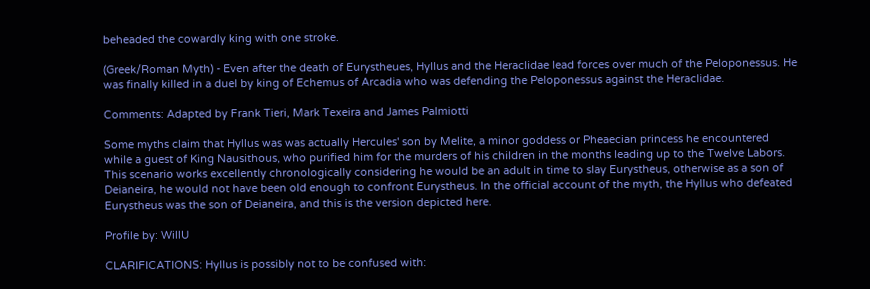beheaded the cowardly king with one stroke.

(Greek/Roman Myth) - Even after the death of Eurystheues, Hyllus and the Heraclidae lead forces over much of the Peloponessus. He was finally killed in a duel by king of Echemus of Arcadia who was defending the Peloponessus against the Heraclidae.

Comments: Adapted by Frank Tieri, Mark Texeira and James Palmiotti

Some myths claim that Hyllus was was actually Hercules' son by Melite, a minor goddess or Pheaecian princess he encountered while a guest of King Nausithous, who purified him for the murders of his children in the months leading up to the Twelve Labors. This scenario works excellently chronologically considering he would be an adult in time to slay Eurystheus, otherwise as a son of Deianeira, he would not have been old enough to confront Eurystheus. In the official account of the myth, the Hyllus who defeated Eurystheus was the son of Deianeira, and this is the version depicted here.

Profile by: WillU

CLARIFICATIONS: Hyllus is possibly not to be confused with: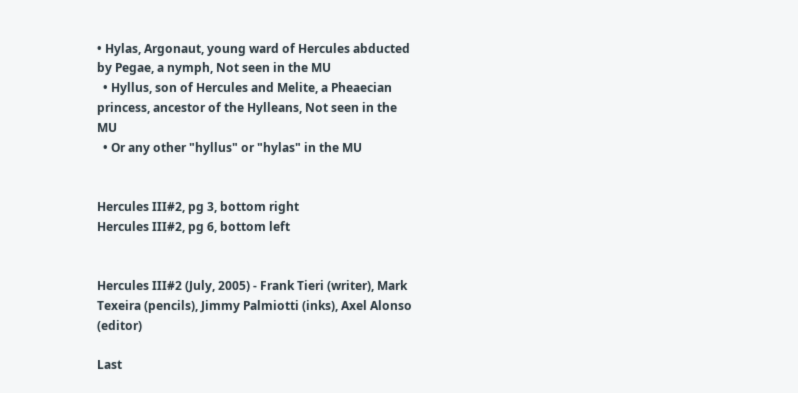• Hylas, Argonaut, young ward of Hercules abducted by Pegae, a nymph, Not seen in the MU
  • Hyllus, son of Hercules and Melite, a Pheaecian princess, ancestor of the Hylleans, Not seen in the MU
  • Or any other "hyllus" or "hylas" in the MU


Hercules III#2, pg 3, bottom right
Hercules III#2, pg 6, bottom left


Hercules III#2 (July, 2005) - Frank Tieri (writer), Mark Texeira (pencils), Jimmy Palmiotti (inks), Axel Alonso (editor)

Last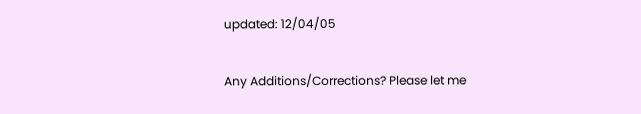updated: 12/04/05

Any Additions/Corrections? Please let me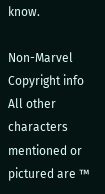know.

Non-Marvel Copyright info
All other characters mentioned or pictured are ™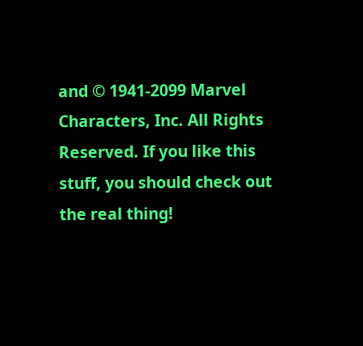and © 1941-2099 Marvel Characters, Inc. All Rights Reserved. If you like this stuff, you should check out the real thing!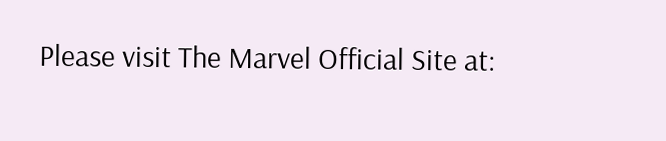Please visit The Marvel Official Site at: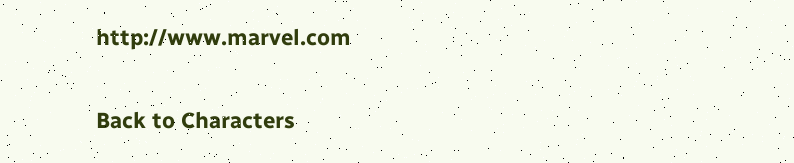http://www.marvel.com

Back to Characters